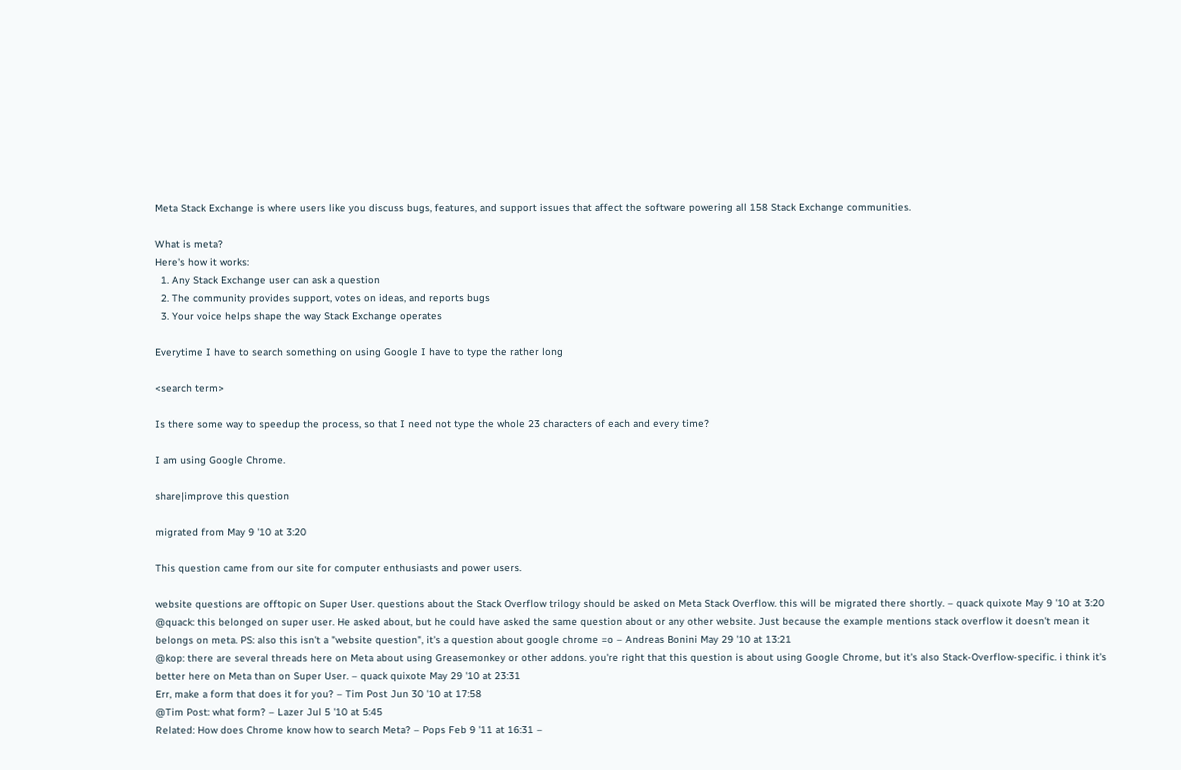Meta Stack Exchange is where users like you discuss bugs, features, and support issues that affect the software powering all 158 Stack Exchange communities.

What is meta?
Here's how it works:
  1. Any Stack Exchange user can ask a question
  2. The community provides support, votes on ideas, and reports bugs
  3. Your voice helps shape the way Stack Exchange operates

Everytime I have to search something on using Google I have to type the rather long

<search term>

Is there some way to speedup the process, so that I need not type the whole 23 characters of each and every time?

I am using Google Chrome.

share|improve this question

migrated from May 9 '10 at 3:20

This question came from our site for computer enthusiasts and power users.

website questions are offtopic on Super User. questions about the Stack Overflow trilogy should be asked on Meta Stack Overflow. this will be migrated there shortly. – quack quixote May 9 '10 at 3:20
@quack: this belonged on super user. He asked about, but he could have asked the same question about or any other website. Just because the example mentions stack overflow it doesn't mean it belongs on meta. PS: also this isn't a "website question", it's a question about google chrome =o – Andreas Bonini May 29 '10 at 13:21
@kop: there are several threads here on Meta about using Greasemonkey or other addons. you're right that this question is about using Google Chrome, but it's also Stack-Overflow-specific. i think it's better here on Meta than on Super User. – quack quixote May 29 '10 at 23:31
Err, make a form that does it for you? – Tim Post Jun 30 '10 at 17:58
@Tim Post: what form? – Lazer Jul 5 '10 at 5:45
Related: How does Chrome know how to search Meta? – Pops Feb 9 '11 at 16:31 –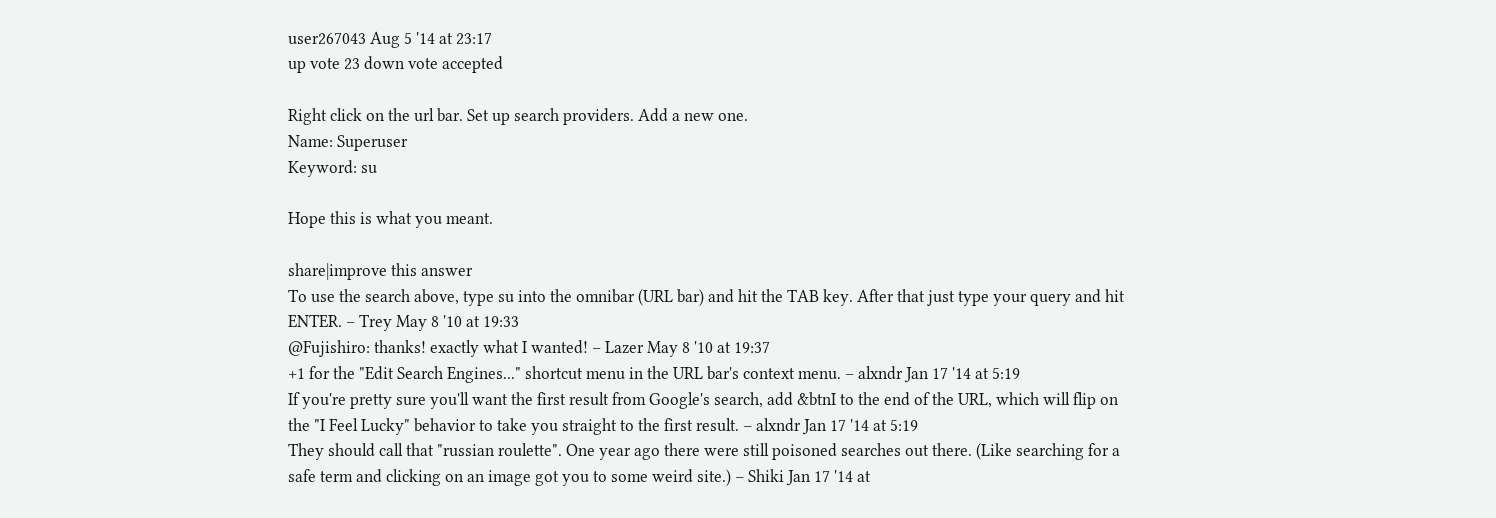user267043 Aug 5 '14 at 23:17
up vote 23 down vote accepted

Right click on the url bar. Set up search providers. Add a new one.
Name: Superuser
Keyword: su

Hope this is what you meant.

share|improve this answer
To use the search above, type su into the omnibar (URL bar) and hit the TAB key. After that just type your query and hit ENTER. – Trey May 8 '10 at 19:33
@Fujishiro: thanks! exactly what I wanted! – Lazer May 8 '10 at 19:37
+1 for the "Edit Search Engines..." shortcut menu in the URL bar's context menu. – alxndr Jan 17 '14 at 5:19
If you're pretty sure you'll want the first result from Google's search, add &btnI to the end of the URL, which will flip on the "I Feel Lucky" behavior to take you straight to the first result. – alxndr Jan 17 '14 at 5:19
They should call that "russian roulette". One year ago there were still poisoned searches out there. (Like searching for a safe term and clicking on an image got you to some weird site.) – Shiki Jan 17 '14 at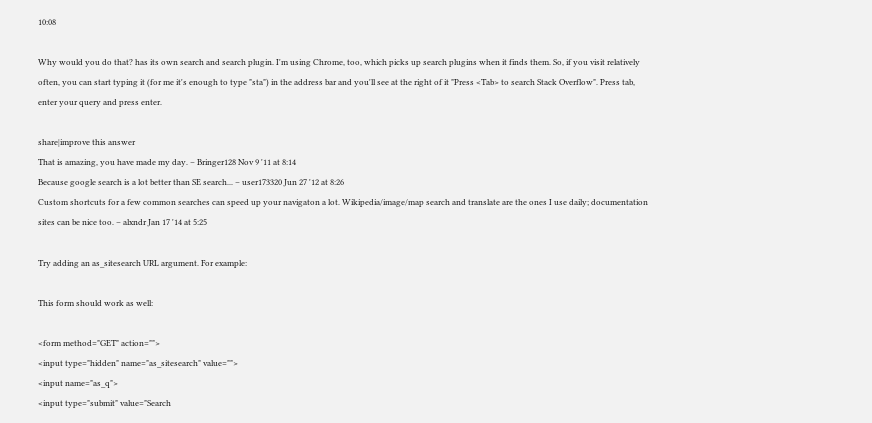10:08

Why would you do that? has its own search and search plugin. I'm using Chrome, too, which picks up search plugins when it finds them. So, if you visit relatively often, you can start typing it (for me it's enough to type "sta") in the address bar and you'll see at the right of it "Press <Tab> to search Stack Overflow". Press tab, enter your query and press enter.

share|improve this answer
That is amazing, you have made my day. – Bringer128 Nov 9 '11 at 8:14
Because google search is a lot better than SE search... – user173320 Jun 27 '12 at 8:26
Custom shortcuts for a few common searches can speed up your navigaton a lot. Wikipedia/image/map search and translate are the ones I use daily; documentation sites can be nice too. – alxndr Jan 17 '14 at 5:25

Try adding an as_sitesearch URL argument. For example:

This form should work as well:

<form method="GET" action="">
<input type="hidden" name="as_sitesearch" value="">
<input name="as_q">
<input type="submit" value="Search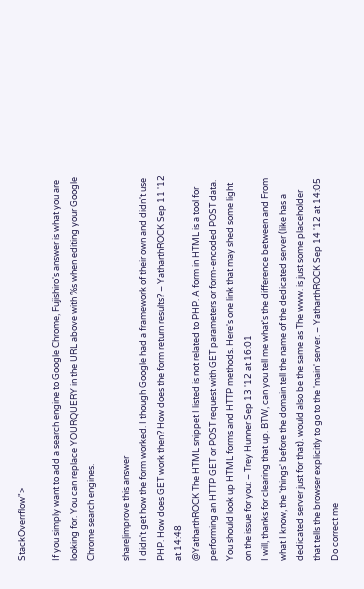StackOverrflow">

If you simply want to add a search engine to Google Chrome, Fujishiro's answer is what you are looking for. You can replace YOURQUERY in the URL above with %s when editing your Google Chrome search engines.

share|improve this answer
I didn't get how the form worked. I though Google had a framework of their own and didn't use PHP. How does GET work then? How does the form return results? – YatharthROCK Sep 11 '12 at 14:48
@YatharthROCK The HTML snippet I listed is not related to PHP. A form in HTML is a tool for performing an HTTP GET or POST request with GET parameters or form-encoded POST data. You should look up HTML forms and HTTP methods. Here's one link that may shed some light on the issue for you: – Trey Hunner Sep 13 '12 at 16:01
I will, thanks for clearing that up. BTW, can you tell me what's the difference between and From what I know, the 'things' before the domain tell the name of the dedicated server (like has a dedicated server just for that). would also be the same as The www. is just some placeholder that tells the browser explicitly to go to the 'main' server. – YatharthROCK Sep 14 '12 at 14:05
Do correct me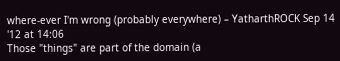where-ever I'm wrong (probably everywhere) – YatharthROCK Sep 14 '12 at 14:06
Those "things" are part of the domain (a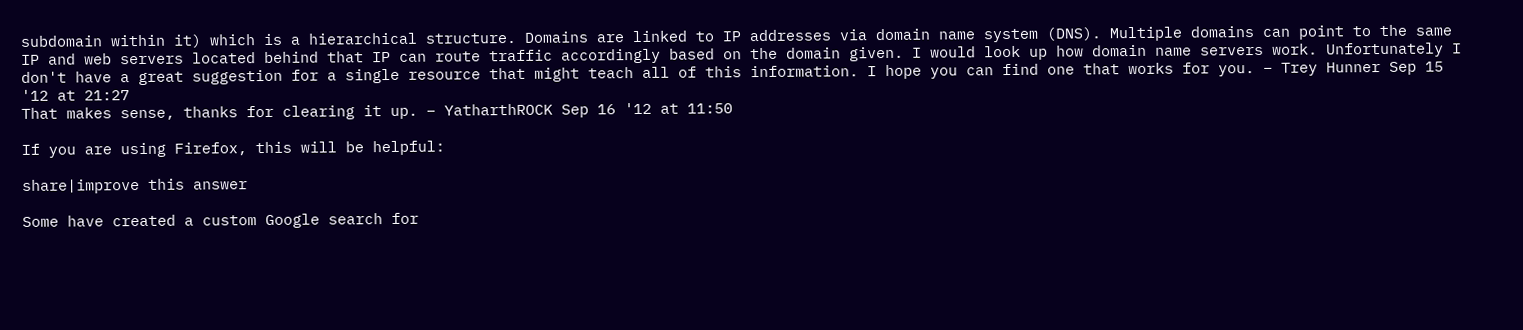subdomain within it) which is a hierarchical structure. Domains are linked to IP addresses via domain name system (DNS). Multiple domains can point to the same IP and web servers located behind that IP can route traffic accordingly based on the domain given. I would look up how domain name servers work. Unfortunately I don't have a great suggestion for a single resource that might teach all of this information. I hope you can find one that works for you. – Trey Hunner Sep 15 '12 at 21:27
That makes sense, thanks for clearing it up. – YatharthROCK Sep 16 '12 at 11:50

If you are using Firefox, this will be helpful:

share|improve this answer

Some have created a custom Google search for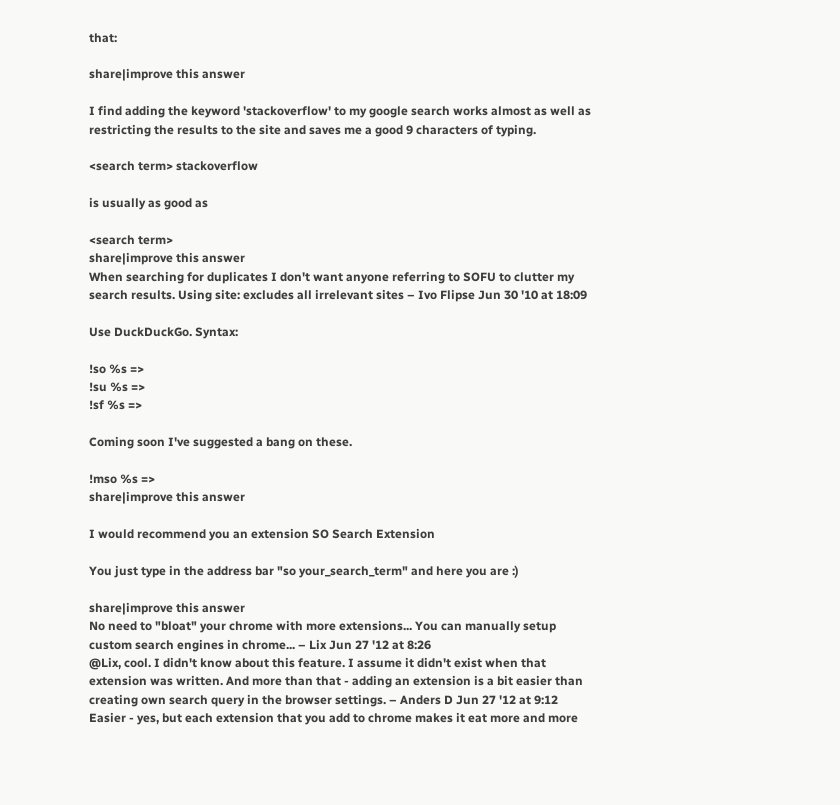that:

share|improve this answer

I find adding the keyword 'stackoverflow' to my google search works almost as well as restricting the results to the site and saves me a good 9 characters of typing.

<search term> stackoverflow

is usually as good as

<search term>
share|improve this answer
When searching for duplicates I don't want anyone referring to SOFU to clutter my search results. Using site: excludes all irrelevant sites – Ivo Flipse Jun 30 '10 at 18:09

Use DuckDuckGo. Syntax:

!so %s =>
!su %s =>
!sf %s =>

Coming soon I've suggested a bang on these.

!mso %s =>
share|improve this answer

I would recommend you an extension SO Search Extension

You just type in the address bar "so your_search_term" and here you are :)

share|improve this answer
No need to "bloat" your chrome with more extensions... You can manually setup custom search engines in chrome... – Lix Jun 27 '12 at 8:26
@Lix, cool. I didn't know about this feature. I assume it didn't exist when that extension was written. And more than that - adding an extension is a bit easier than creating own search query in the browser settings. – Anders D Jun 27 '12 at 9:12
Easier - yes, but each extension that you add to chrome makes it eat more and more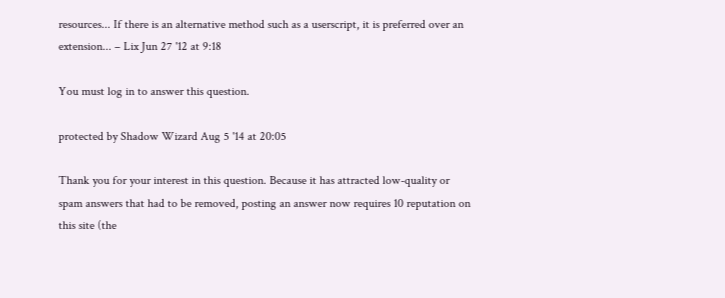resources... If there is an alternative method such as a userscript, it is preferred over an extension... – Lix Jun 27 '12 at 9:18

You must log in to answer this question.

protected by Shadow Wizard Aug 5 '14 at 20:05

Thank you for your interest in this question. Because it has attracted low-quality or spam answers that had to be removed, posting an answer now requires 10 reputation on this site (the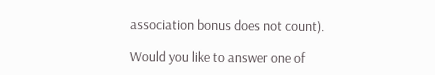association bonus does not count).

Would you like to answer one of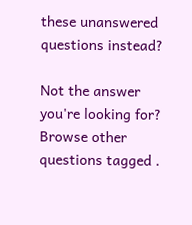these unanswered questions instead?

Not the answer you're looking for? Browse other questions tagged .